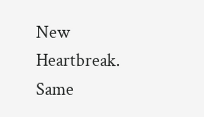New Heartbreak. Same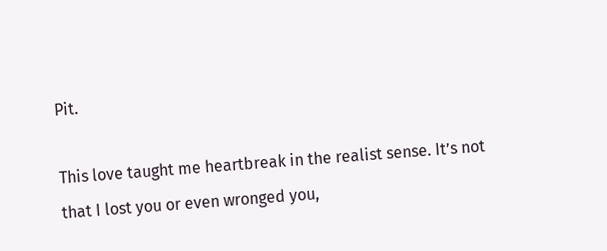Pit.

This love taught me heartbreak in the realist sense. It’s not that I lost you or even wronged you,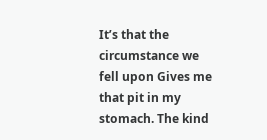It’s that the circumstance we fell upon Gives me that pit in my stomach. The kind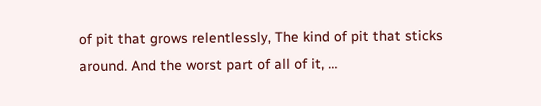of pit that grows relentlessly, The kind of pit that sticks around. And the worst part of all of it, …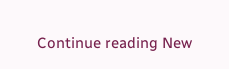Continue reading New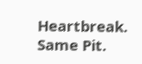Heartbreak. Same Pit.